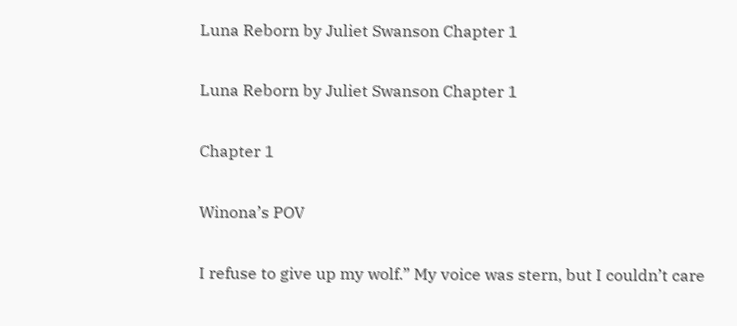Luna Reborn by Juliet Swanson Chapter 1

Luna Reborn by Juliet Swanson Chapter 1

Chapter 1

Winona’s POV

I refuse to give up my wolf.” My voice was stern, but I couldn’t care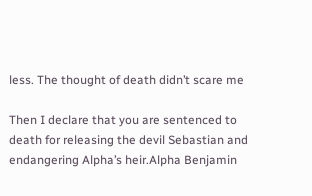less. The thought of death didn’t scare me

Then I declare that you are sentenced to death for releasing the devil Sebastian and endangering Alpha’s heir.Alpha Benjamin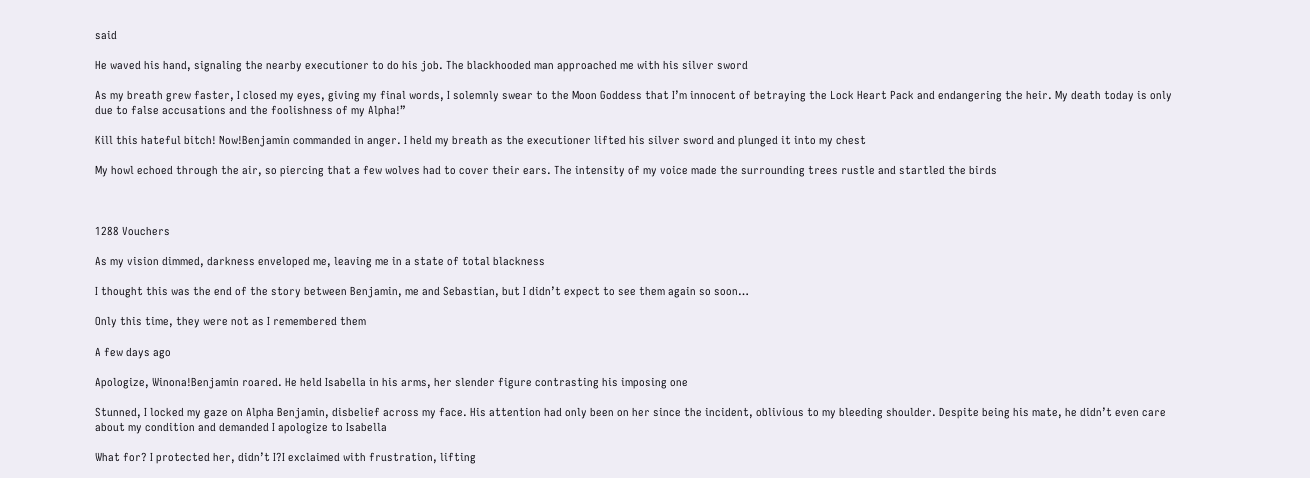said

He waved his hand, signaling the nearby executioner to do his job. The blackhooded man approached me with his silver sword

As my breath grew faster, I closed my eyes, giving my final words, I solemnly swear to the Moon Goddess that I’m innocent of betraying the Lock Heart Pack and endangering the heir. My death today is only due to false accusations and the foolishness of my Alpha!”

Kill this hateful bitch! Now!Benjamin commanded in anger. I held my breath as the executioner lifted his silver sword and plunged it into my chest

My howl echoed through the air, so piercing that a few wolves had to cover their ears. The intensity of my voice made the surrounding trees rustle and startled the birds



1288 Vouchers

As my vision dimmed, darkness enveloped me, leaving me in a state of total blackness

I thought this was the end of the story between Benjamin, me and Sebastian, but I didn’t expect to see them again so soon…

Only this time, they were not as I remembered them

A few days ago

Apologize, Winona!Benjamin roared. He held Isabella in his arms, her slender figure contrasting his imposing one

Stunned, I locked my gaze on Alpha Benjamin, disbelief across my face. His attention had only been on her since the incident, oblivious to my bleeding shoulder. Despite being his mate, he didn’t even care about my condition and demanded I apologize to Isabella

What for? I protected her, didn’t I?I exclaimed with frustration, lifting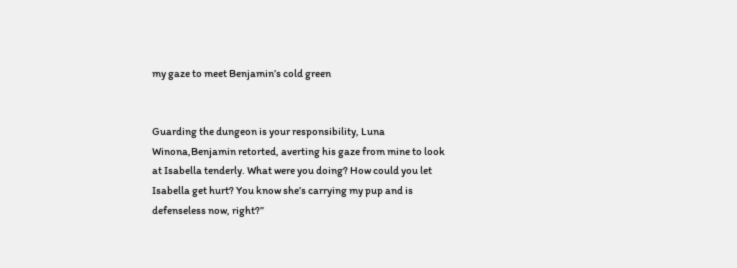my gaze to meet Benjamin’s cold green


Guarding the dungeon is your responsibility, Luna Winona,Benjamin retorted, averting his gaze from mine to look at Isabella tenderly. What were you doing? How could you let Isabella get hurt? You know she’s carrying my pup and is defenseless now, right?”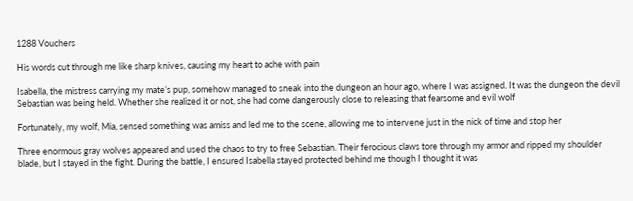1288 Vouchers

His words cut through me like sharp knives, causing my heart to ache with pain

Isabella, the mistress carrying my mate’s pup, somehow managed to sneak into the dungeon an hour ago, where I was assigned. It was the dungeon the devil Sebastian was being held. Whether she realized it or not, she had come dangerously close to releasing that fearsome and evil wolf

Fortunately, my wolf, Mia, sensed something was amiss and led me to the scene, allowing me to intervene just in the nick of time and stop her

Three enormous gray wolves appeared and used the chaos to try to free Sebastian. Their ferocious claws tore through my armor and ripped my shoulder blade, but I stayed in the fight. During the battle, I ensured Isabella stayed protected behind me though I thought it was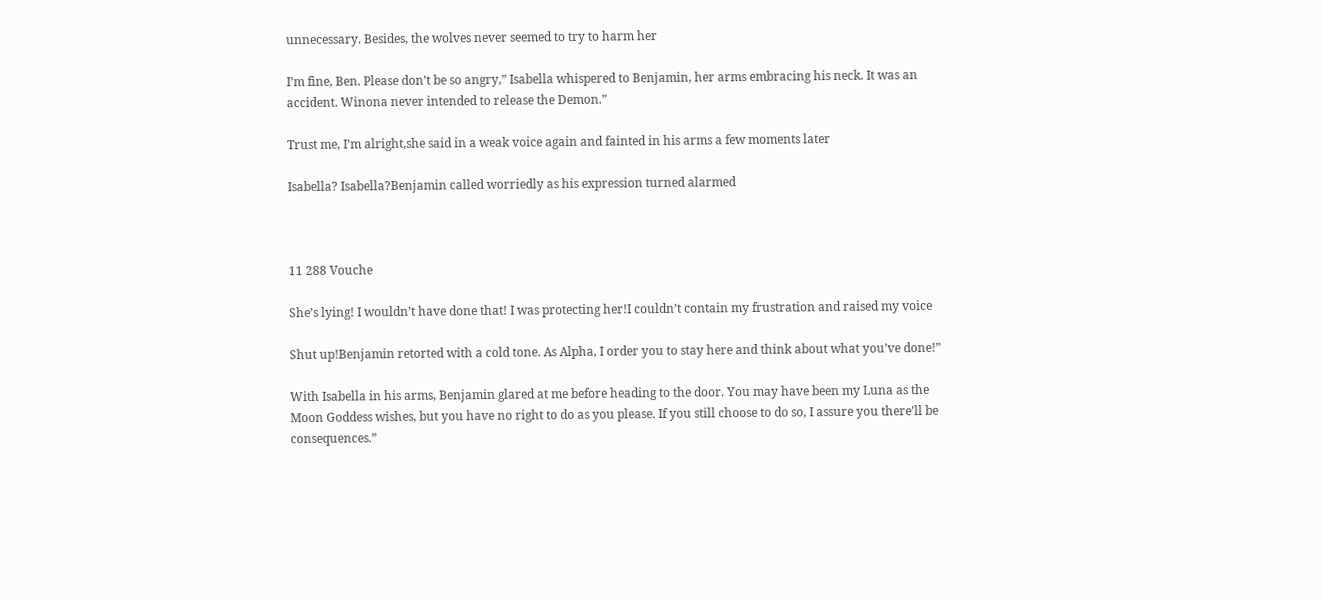unnecessary. Besides, the wolves never seemed to try to harm her

I’m fine, Ben. Please don’t be so angry,” Isabella whispered to Benjamin, her arms embracing his neck. It was an accident. Winona never intended to release the Demon.”

Trust me, I’m alright,she said in a weak voice again and fainted in his arms a few moments later

Isabella? Isabella?Benjamin called worriedly as his expression turned alarmed



11 288 Vouche

She’s lying! I wouldn’t have done that! I was protecting her!I couldn’t contain my frustration and raised my voice

Shut up!Benjamin retorted with a cold tone. As Alpha, I order you to stay here and think about what you’ve done!”

With Isabella in his arms, Benjamin glared at me before heading to the door. You may have been my Luna as the Moon Goddess wishes, but you have no right to do as you please. If you still choose to do so, I assure you there’ll be consequences.”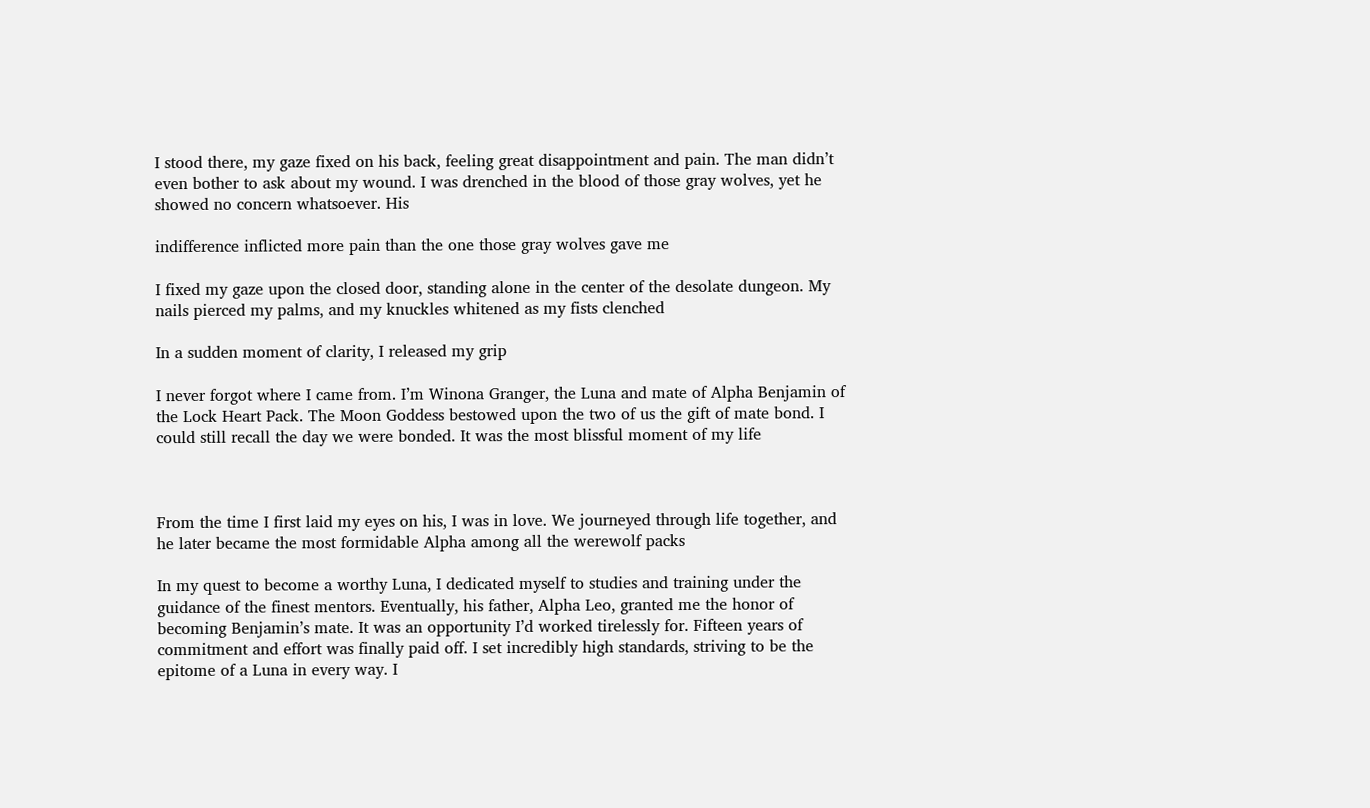I stood there, my gaze fixed on his back, feeling great disappointment and pain. The man didn’t even bother to ask about my wound. I was drenched in the blood of those gray wolves, yet he showed no concern whatsoever. His

indifference inflicted more pain than the one those gray wolves gave me

I fixed my gaze upon the closed door, standing alone in the center of the desolate dungeon. My nails pierced my palms, and my knuckles whitened as my fists clenched

In a sudden moment of clarity, I released my grip

I never forgot where I came from. I’m Winona Granger, the Luna and mate of Alpha Benjamin of the Lock Heart Pack. The Moon Goddess bestowed upon the two of us the gift of mate bond. I could still recall the day we were bonded. It was the most blissful moment of my life



From the time I first laid my eyes on his, I was in love. We journeyed through life together, and he later became the most formidable Alpha among all the werewolf packs

In my quest to become a worthy Luna, I dedicated myself to studies and training under the guidance of the finest mentors. Eventually, his father, Alpha Leo, granted me the honor of becoming Benjamin’s mate. It was an opportunity I’d worked tirelessly for. Fifteen years of commitment and effort was finally paid off. I set incredibly high standards, striving to be the epitome of a Luna in every way. I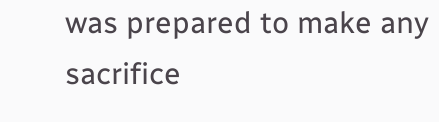was prepared to make any sacrifice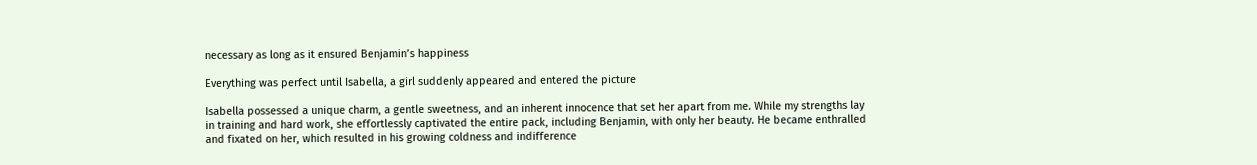necessary as long as it ensured Benjamin’s happiness

Everything was perfect until Isabella, a girl suddenly appeared and entered the picture

Isabella possessed a unique charm, a gentle sweetness, and an inherent innocence that set her apart from me. While my strengths lay in training and hard work, she effortlessly captivated the entire pack, including Benjamin, with only her beauty. He became enthralled and fixated on her, which resulted in his growing coldness and indifference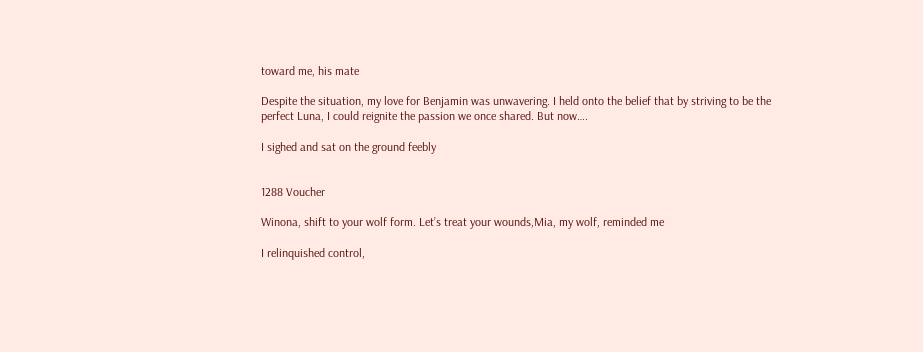toward me, his mate

Despite the situation, my love for Benjamin was unwavering. I held onto the belief that by striving to be the perfect Luna, I could reignite the passion we once shared. But now….

I sighed and sat on the ground feebly


1288 Voucher

Winona, shift to your wolf form. Let’s treat your wounds,Mia, my wolf, reminded me

I relinquished control,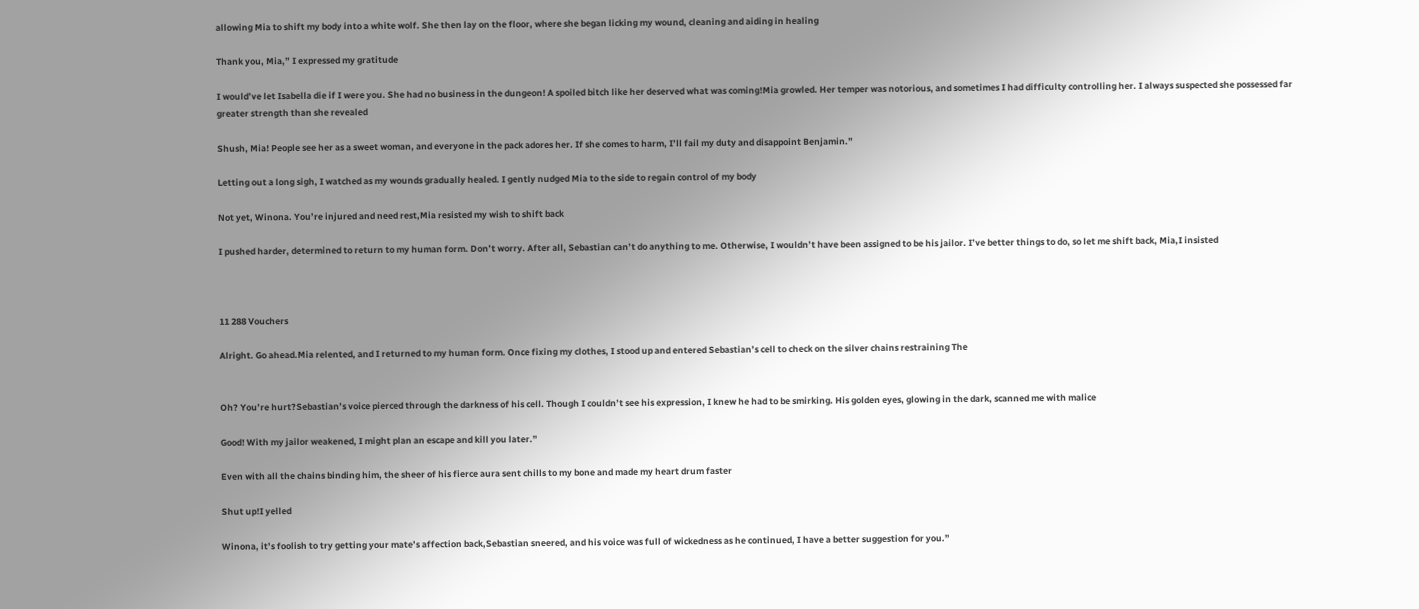allowing Mia to shift my body into a white wolf. She then lay on the floor, where she began licking my wound, cleaning and aiding in healing

Thank you, Mia,” I expressed my gratitude

I would’ve let Isabella die if I were you. She had no business in the dungeon! A spoiled bitch like her deserved what was coming!Mia growled. Her temper was notorious, and sometimes I had difficulty controlling her. I always suspected she possessed far greater strength than she revealed

Shush, Mia! People see her as a sweet woman, and everyone in the pack adores her. If she comes to harm, I’ll fail my duty and disappoint Benjamin.”

Letting out a long sigh, I watched as my wounds gradually healed. I gently nudged Mia to the side to regain control of my body

Not yet, Winona. You’re injured and need rest,Mia resisted my wish to shift back

I pushed harder, determined to return to my human form. Don’t worry. After all, Sebastian can’t do anything to me. Otherwise, I wouldn’t have been assigned to be his jailor. I’ve better things to do, so let me shift back, Mia,I insisted



11 288 Vouchers

Alright. Go ahead.Mia relented, and I returned to my human form. Once fixing my clothes, I stood up and entered Sebastian’s cell to check on the silver chains restraining The


Oh? You’re hurt?Sebastian’s voice pierced through the darkness of his cell. Though I couldn’t see his expression, I knew he had to be smirking. His golden eyes, glowing in the dark, scanned me with malice

Good! With my jailor weakened, I might plan an escape and kill you later.”

Even with all the chains binding him, the sheer of his fierce aura sent chills to my bone and made my heart drum faster

Shut up!I yelled

Winona, it’s foolish to try getting your mate’s affection back,Sebastian sneered, and his voice was full of wickedness as he continued, I have a better suggestion for you.”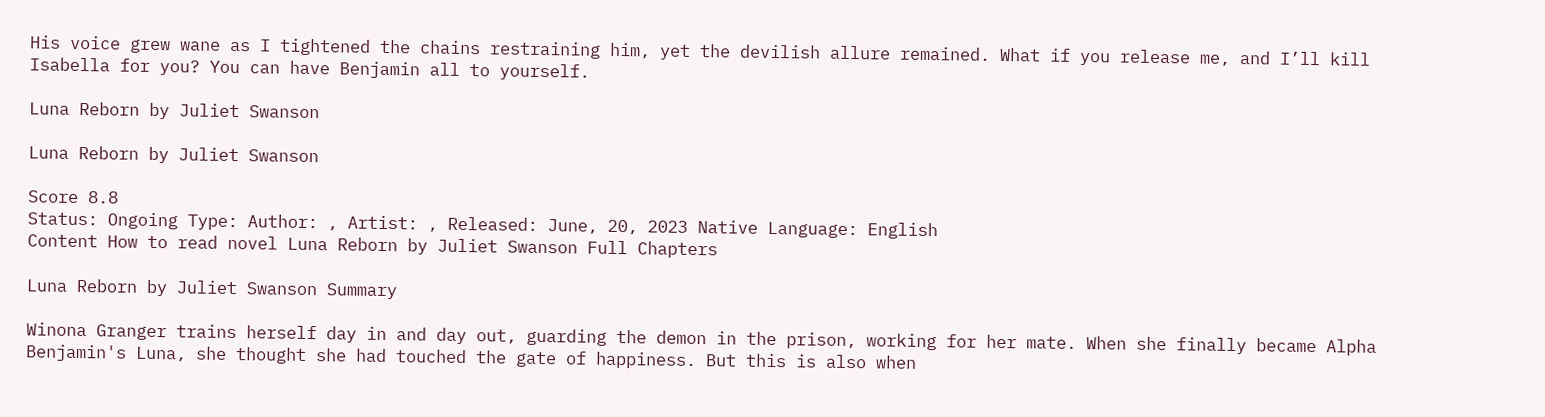His voice grew wane as I tightened the chains restraining him, yet the devilish allure remained. What if you release me, and I’ll kill Isabella for you? You can have Benjamin all to yourself.

Luna Reborn by Juliet Swanson

Luna Reborn by Juliet Swanson

Score 8.8
Status: Ongoing Type: Author: , Artist: , Released: June, 20, 2023 Native Language: English
Content How to read novel Luna Reborn by Juliet Swanson Full Chapters

Luna Reborn by Juliet Swanson Summary

Winona Granger trains herself day in and day out, guarding the demon in the prison, working for her mate. When she finally became Alpha Benjamin's Luna, she thought she had touched the gate of happiness. But this is also when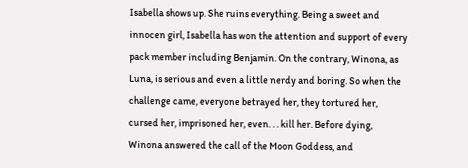Isabella shows up. She ruins everything. Being a sweet and innocen girl, Isabella has won the attention and support of every pack member including Benjamin. On the contrary, Winona, as Luna, is serious and even a little nerdy and boring. So when the challenge came, everyone betrayed her, they tortured her, cursed her, imprisoned her, even. . . kill her. Before dying, Winona answered the call of the Moon Goddess, and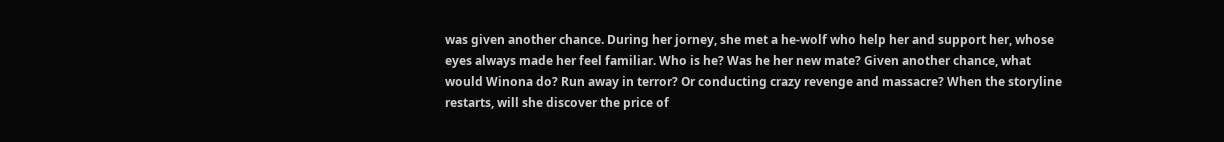was given another chance. During her jorney, she met a he-wolf who help her and support her, whose eyes always made her feel familiar. Who is he? Was he her new mate? Given another chance, what would Winona do? Run away in terror? Or conducting crazy revenge and massacre? When the storyline restarts, will she discover the price of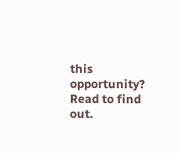this opportunity? Read to find out.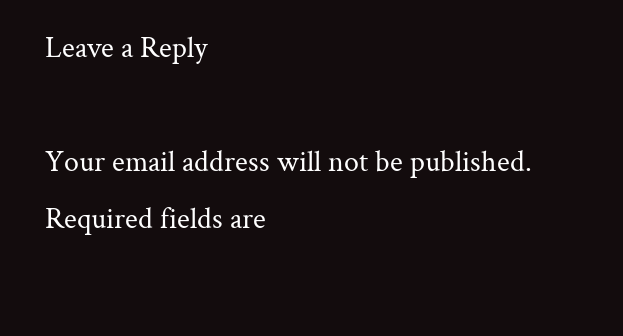Leave a Reply

Your email address will not be published. Required fields are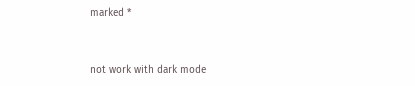marked *


not work with dark mode